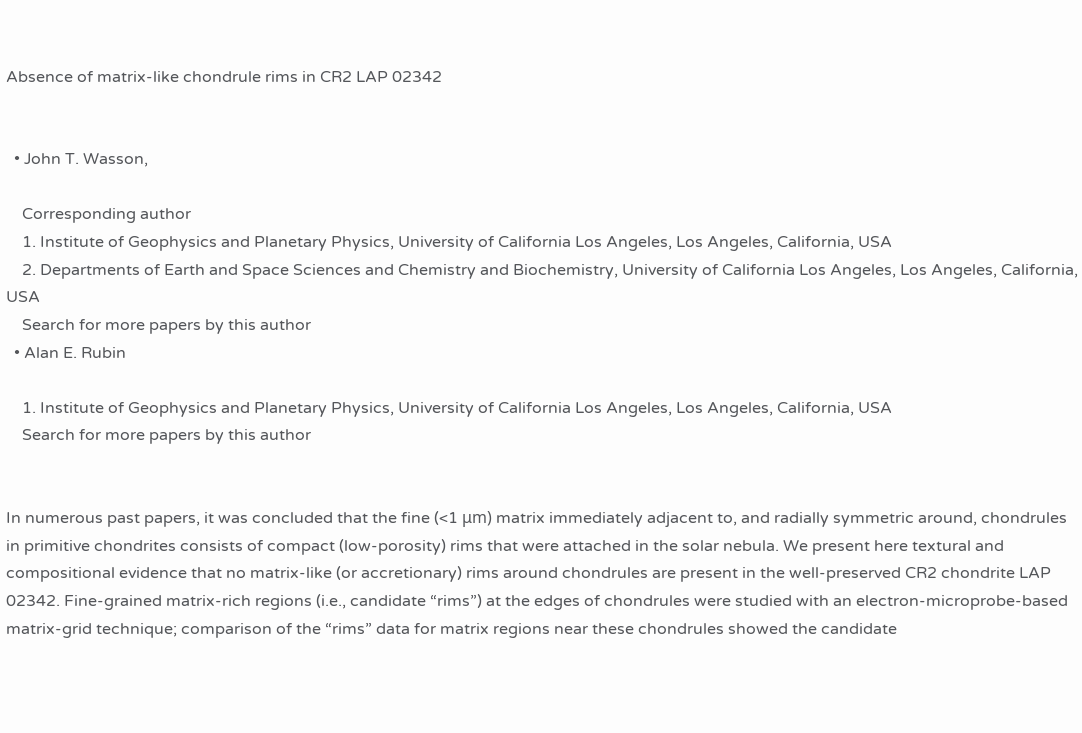Absence of matrix-like chondrule rims in CR2 LAP 02342


  • John T. Wasson,

    Corresponding author
    1. Institute of Geophysics and Planetary Physics, University of California Los Angeles, Los Angeles, California, USA
    2. Departments of Earth and Space Sciences and Chemistry and Biochemistry, University of California Los Angeles, Los Angeles, California, USA
    Search for more papers by this author
  • Alan E. Rubin

    1. Institute of Geophysics and Planetary Physics, University of California Los Angeles, Los Angeles, California, USA
    Search for more papers by this author


In numerous past papers, it was concluded that the fine (<1 μm) matrix immediately adjacent to, and radially symmetric around, chondrules in primitive chondrites consists of compact (low-porosity) rims that were attached in the solar nebula. We present here textural and compositional evidence that no matrix-like (or accretionary) rims around chondrules are present in the well-preserved CR2 chondrite LAP 02342. Fine-grained matrix-rich regions (i.e., candidate “rims”) at the edges of chondrules were studied with an electron-microprobe-based matrix-grid technique; comparison of the “rims” data for matrix regions near these chondrules showed the candidate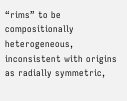“rims” to be compositionally heterogeneous, inconsistent with origins as radially symmetric,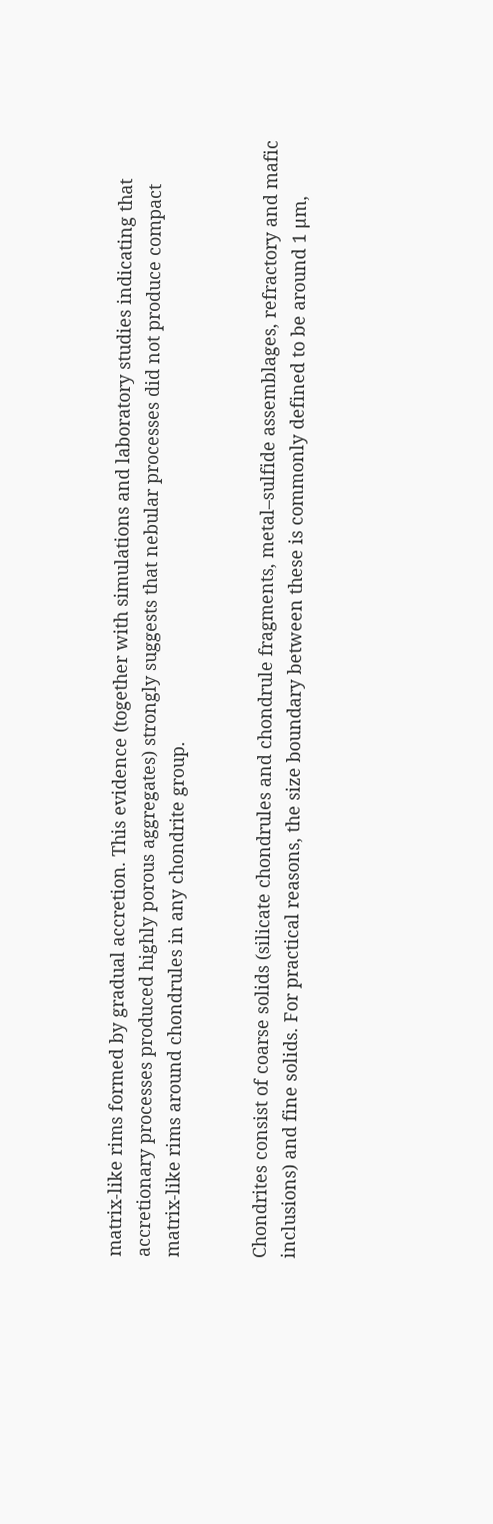matrix-like rims formed by gradual accretion. This evidence (together with simulations and laboratory studies indicating that accretionary processes produced highly porous aggregates) strongly suggests that nebular processes did not produce compact matrix-like rims around chondrules in any chondrite group.


Chondrites consist of coarse solids (silicate chondrules and chondrule fragments, metal–sulfide assemblages, refractory and mafic inclusions) and fine solids. For practical reasons, the size boundary between these is commonly defined to be around 1 μm,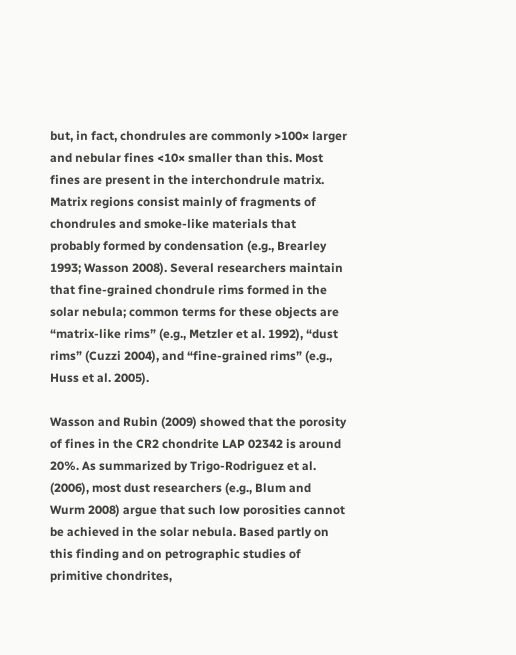but, in fact, chondrules are commonly >100× larger and nebular fines <10× smaller than this. Most fines are present in the interchondrule matrix. Matrix regions consist mainly of fragments of chondrules and smoke-like materials that probably formed by condensation (e.g., Brearley 1993; Wasson 2008). Several researchers maintain that fine-grained chondrule rims formed in the solar nebula; common terms for these objects are “matrix-like rims” (e.g., Metzler et al. 1992), “dust rims” (Cuzzi 2004), and “fine-grained rims” (e.g., Huss et al. 2005).

Wasson and Rubin (2009) showed that the porosity of fines in the CR2 chondrite LAP 02342 is around 20%. As summarized by Trigo-Rodriguez et al. (2006), most dust researchers (e.g., Blum and Wurm 2008) argue that such low porosities cannot be achieved in the solar nebula. Based partly on this finding and on petrographic studies of primitive chondrites,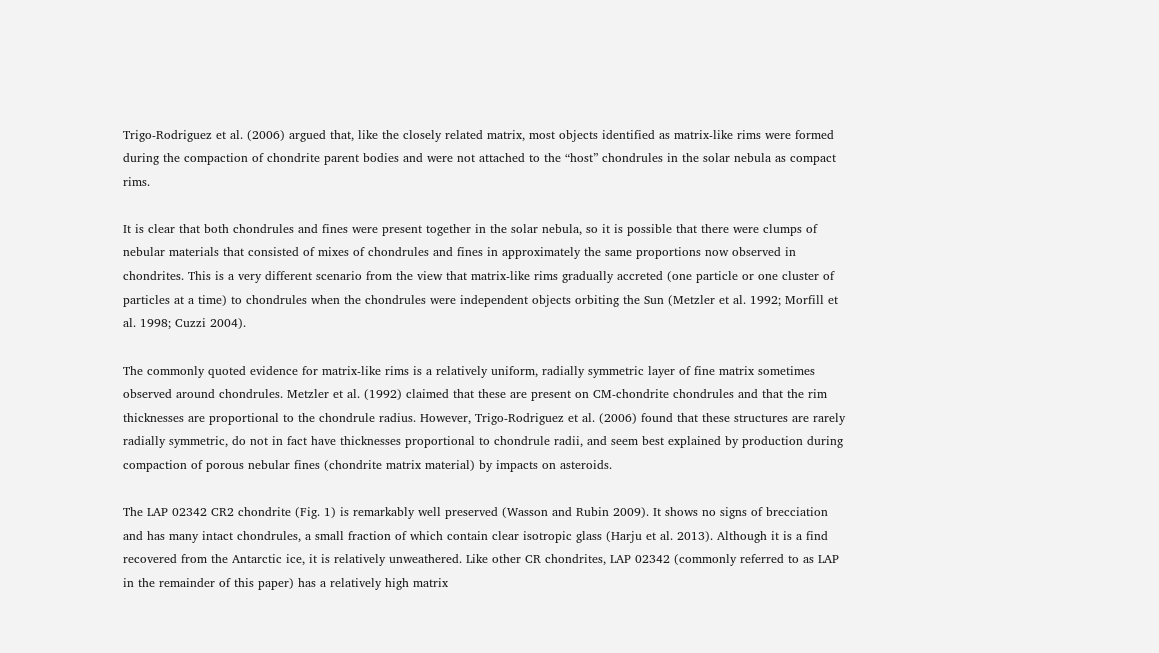Trigo-Rodriguez et al. (2006) argued that, like the closely related matrix, most objects identified as matrix-like rims were formed during the compaction of chondrite parent bodies and were not attached to the “host” chondrules in the solar nebula as compact rims.

It is clear that both chondrules and fines were present together in the solar nebula, so it is possible that there were clumps of nebular materials that consisted of mixes of chondrules and fines in approximately the same proportions now observed in chondrites. This is a very different scenario from the view that matrix-like rims gradually accreted (one particle or one cluster of particles at a time) to chondrules when the chondrules were independent objects orbiting the Sun (Metzler et al. 1992; Morfill et al. 1998; Cuzzi 2004).

The commonly quoted evidence for matrix-like rims is a relatively uniform, radially symmetric layer of fine matrix sometimes observed around chondrules. Metzler et al. (1992) claimed that these are present on CM-chondrite chondrules and that the rim thicknesses are proportional to the chondrule radius. However, Trigo-Rodriguez et al. (2006) found that these structures are rarely radially symmetric, do not in fact have thicknesses proportional to chondrule radii, and seem best explained by production during compaction of porous nebular fines (chondrite matrix material) by impacts on asteroids.

The LAP 02342 CR2 chondrite (Fig. 1) is remarkably well preserved (Wasson and Rubin 2009). It shows no signs of brecciation and has many intact chondrules, a small fraction of which contain clear isotropic glass (Harju et al. 2013). Although it is a find recovered from the Antarctic ice, it is relatively unweathered. Like other CR chondrites, LAP 02342 (commonly referred to as LAP in the remainder of this paper) has a relatively high matrix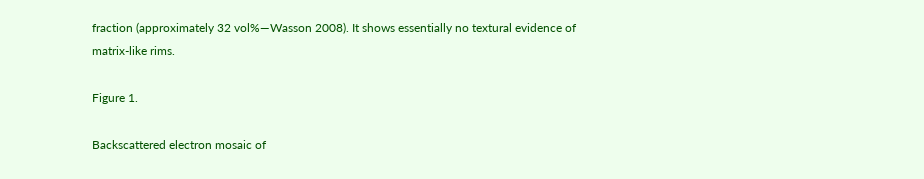fraction (approximately 32 vol%—Wasson 2008). It shows essentially no textural evidence of matrix-like rims.

Figure 1.

Backscattered electron mosaic of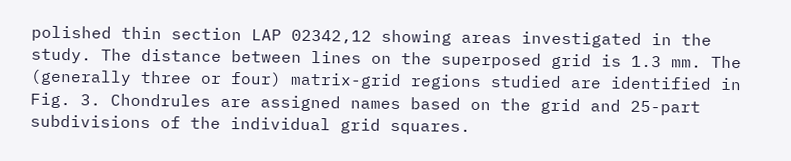polished thin section LAP 02342,12 showing areas investigated in the study. The distance between lines on the superposed grid is 1.3 mm. The (generally three or four) matrix-grid regions studied are identified in Fig. 3. Chondrules are assigned names based on the grid and 25-part subdivisions of the individual grid squares.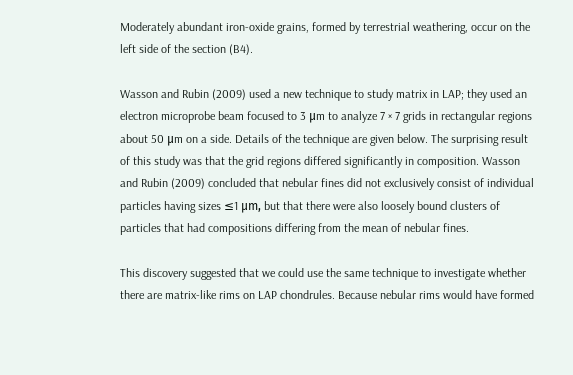Moderately abundant iron-oxide grains, formed by terrestrial weathering, occur on the left side of the section (B4).

Wasson and Rubin (2009) used a new technique to study matrix in LAP; they used an electron microprobe beam focused to 3 μm to analyze 7 × 7 grids in rectangular regions about 50 μm on a side. Details of the technique are given below. The surprising result of this study was that the grid regions differed significantly in composition. Wasson and Rubin (2009) concluded that nebular fines did not exclusively consist of individual particles having sizes ≤1 μm, but that there were also loosely bound clusters of particles that had compositions differing from the mean of nebular fines.

This discovery suggested that we could use the same technique to investigate whether there are matrix-like rims on LAP chondrules. Because nebular rims would have formed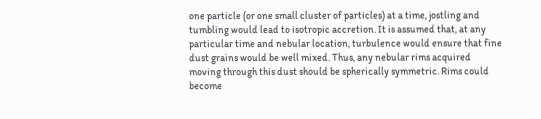one particle (or one small cluster of particles) at a time, jostling and tumbling would lead to isotropic accretion. It is assumed that, at any particular time and nebular location, turbulence would ensure that fine dust grains would be well mixed. Thus, any nebular rims acquired moving through this dust should be spherically symmetric. Rims could become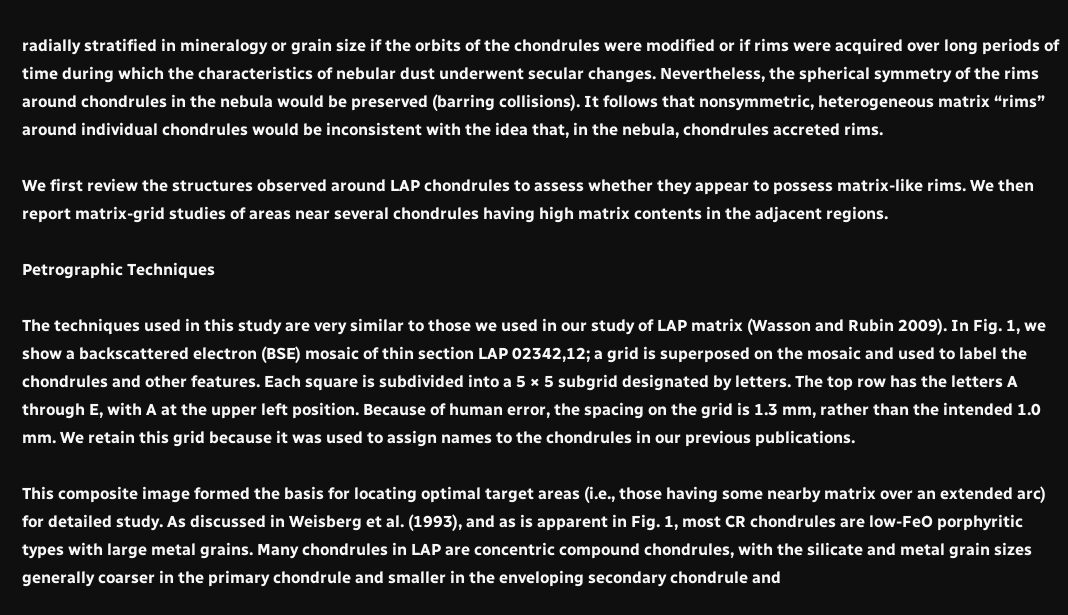radially stratified in mineralogy or grain size if the orbits of the chondrules were modified or if rims were acquired over long periods of time during which the characteristics of nebular dust underwent secular changes. Nevertheless, the spherical symmetry of the rims around chondrules in the nebula would be preserved (barring collisions). It follows that nonsymmetric, heterogeneous matrix “rims” around individual chondrules would be inconsistent with the idea that, in the nebula, chondrules accreted rims.

We first review the structures observed around LAP chondrules to assess whether they appear to possess matrix-like rims. We then report matrix-grid studies of areas near several chondrules having high matrix contents in the adjacent regions.

Petrographic Techniques

The techniques used in this study are very similar to those we used in our study of LAP matrix (Wasson and Rubin 2009). In Fig. 1, we show a backscattered electron (BSE) mosaic of thin section LAP 02342,12; a grid is superposed on the mosaic and used to label the chondrules and other features. Each square is subdivided into a 5 × 5 subgrid designated by letters. The top row has the letters A through E, with A at the upper left position. Because of human error, the spacing on the grid is 1.3 mm, rather than the intended 1.0 mm. We retain this grid because it was used to assign names to the chondrules in our previous publications.

This composite image formed the basis for locating optimal target areas (i.e., those having some nearby matrix over an extended arc) for detailed study. As discussed in Weisberg et al. (1993), and as is apparent in Fig. 1, most CR chondrules are low-FeO porphyritic types with large metal grains. Many chondrules in LAP are concentric compound chondrules, with the silicate and metal grain sizes generally coarser in the primary chondrule and smaller in the enveloping secondary chondrule and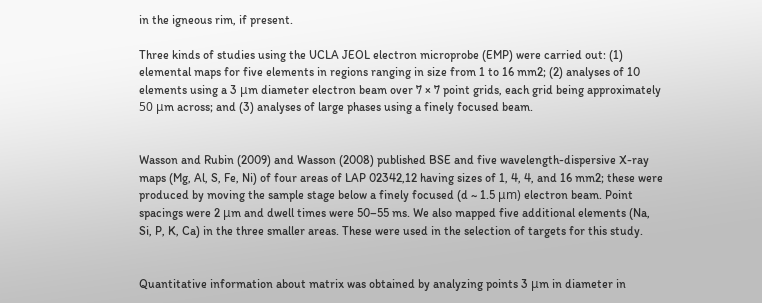in the igneous rim, if present.

Three kinds of studies using the UCLA JEOL electron microprobe (EMP) were carried out: (1) elemental maps for five elements in regions ranging in size from 1 to 16 mm2; (2) analyses of 10 elements using a 3 μm diameter electron beam over 7 × 7 point grids, each grid being approximately 50 μm across; and (3) analyses of large phases using a finely focused beam.


Wasson and Rubin (2009) and Wasson (2008) published BSE and five wavelength-dispersive X-ray maps (Mg, Al, S, Fe, Ni) of four areas of LAP 02342,12 having sizes of 1, 4, 4, and 16 mm2; these were produced by moving the sample stage below a finely focused (d ~ 1.5 μm) electron beam. Point spacings were 2 μm and dwell times were 50–55 ms. We also mapped five additional elements (Na, Si, P, K, Ca) in the three smaller areas. These were used in the selection of targets for this study.


Quantitative information about matrix was obtained by analyzing points 3 μm in diameter in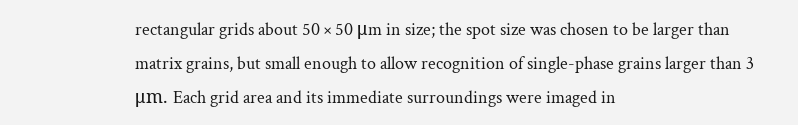rectangular grids about 50 × 50 μm in size; the spot size was chosen to be larger than matrix grains, but small enough to allow recognition of single-phase grains larger than 3 μm. Each grid area and its immediate surroundings were imaged in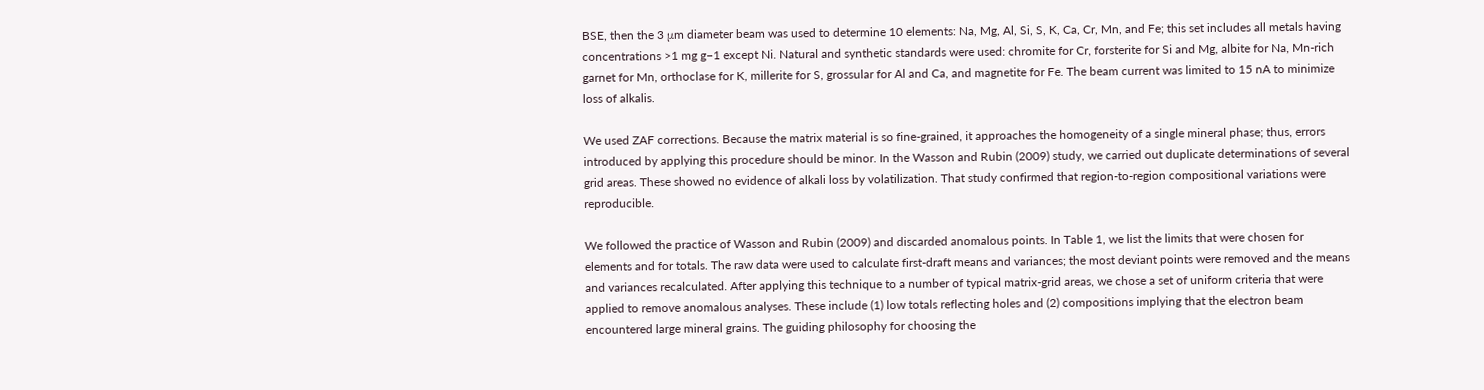BSE, then the 3 μm diameter beam was used to determine 10 elements: Na, Mg, Al, Si, S, K, Ca, Cr, Mn, and Fe; this set includes all metals having concentrations >1 mg g−1 except Ni. Natural and synthetic standards were used: chromite for Cr, forsterite for Si and Mg, albite for Na, Mn-rich garnet for Mn, orthoclase for K, millerite for S, grossular for Al and Ca, and magnetite for Fe. The beam current was limited to 15 nA to minimize loss of alkalis.

We used ZAF corrections. Because the matrix material is so fine-grained, it approaches the homogeneity of a single mineral phase; thus, errors introduced by applying this procedure should be minor. In the Wasson and Rubin (2009) study, we carried out duplicate determinations of several grid areas. These showed no evidence of alkali loss by volatilization. That study confirmed that region-to-region compositional variations were reproducible.

We followed the practice of Wasson and Rubin (2009) and discarded anomalous points. In Table 1, we list the limits that were chosen for elements and for totals. The raw data were used to calculate first-draft means and variances; the most deviant points were removed and the means and variances recalculated. After applying this technique to a number of typical matrix-grid areas, we chose a set of uniform criteria that were applied to remove anomalous analyses. These include (1) low totals reflecting holes and (2) compositions implying that the electron beam encountered large mineral grains. The guiding philosophy for choosing the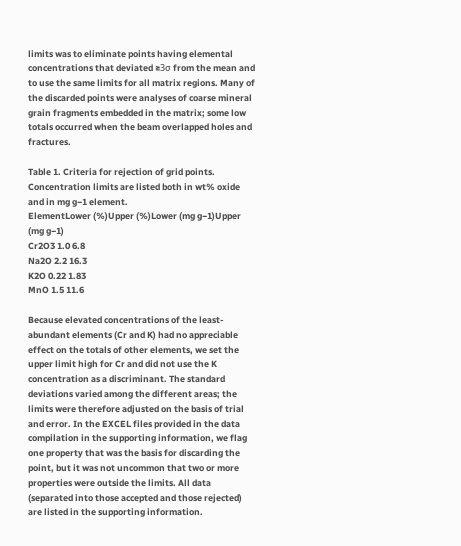limits was to eliminate points having elemental concentrations that deviated ≥3σ from the mean and to use the same limits for all matrix regions. Many of the discarded points were analyses of coarse mineral grain fragments embedded in the matrix; some low totals occurred when the beam overlapped holes and fractures.

Table 1. Criteria for rejection of grid points. Concentration limits are listed both in wt% oxide and in mg g−1 element.
ElementLower (%)Upper (%)Lower (mg g−1)Upper (mg g−1)
Cr2O3 1.0 6.8
Na2O 2.2 16.3
K2O 0.22 1.83
MnO 1.5 11.6

Because elevated concentrations of the least-abundant elements (Cr and K) had no appreciable effect on the totals of other elements, we set the upper limit high for Cr and did not use the K concentration as a discriminant. The standard deviations varied among the different areas; the limits were therefore adjusted on the basis of trial and error. In the EXCEL files provided in the data compilation in the supporting information, we flag one property that was the basis for discarding the point, but it was not uncommon that two or more properties were outside the limits. All data (separated into those accepted and those rejected) are listed in the supporting information.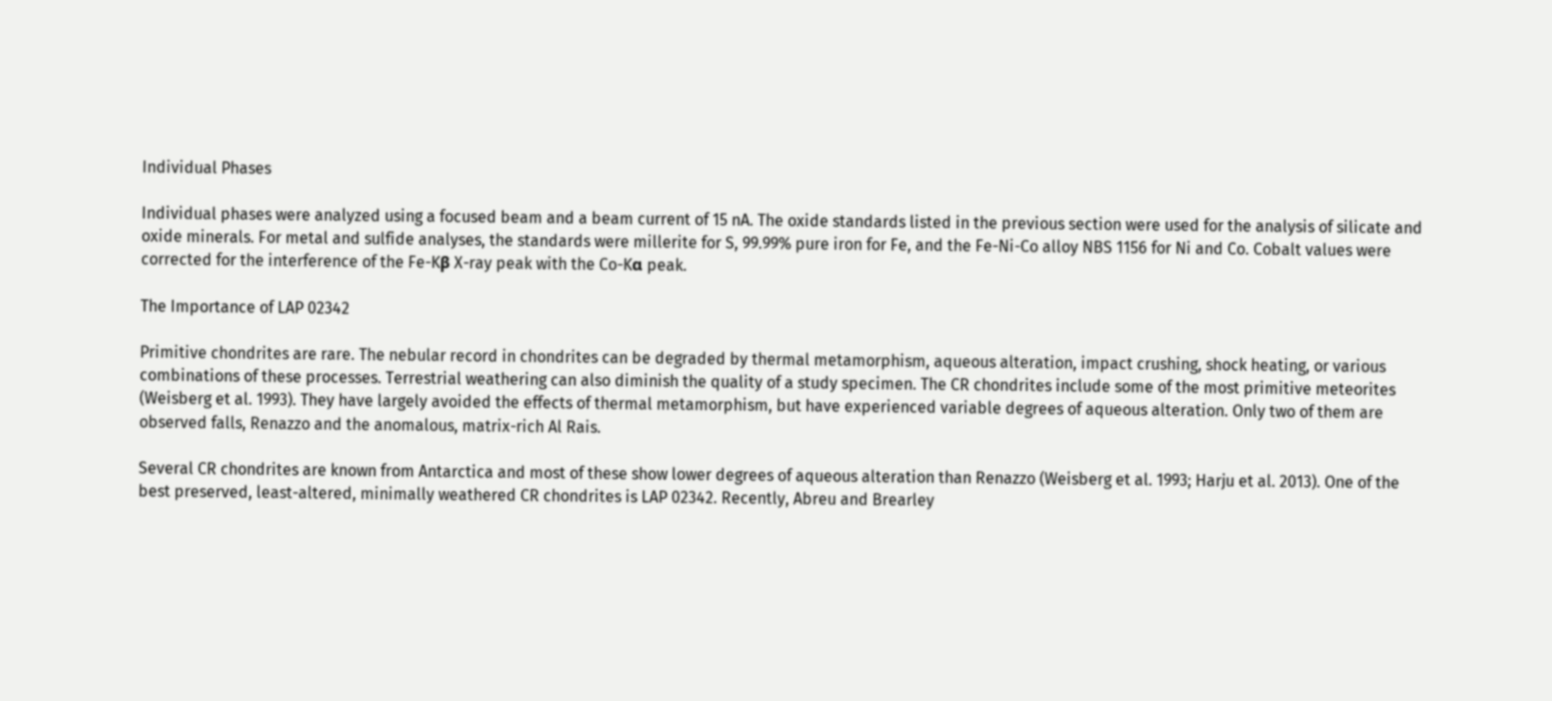Individual Phases

Individual phases were analyzed using a focused beam and a beam current of 15 nA. The oxide standards listed in the previous section were used for the analysis of silicate and oxide minerals. For metal and sulfide analyses, the standards were millerite for S, 99.99% pure iron for Fe, and the Fe-Ni-Co alloy NBS 1156 for Ni and Co. Cobalt values were corrected for the interference of the Fe-Kβ X-ray peak with the Co-Kα peak.

The Importance of LAP 02342

Primitive chondrites are rare. The nebular record in chondrites can be degraded by thermal metamorphism, aqueous alteration, impact crushing, shock heating, or various combinations of these processes. Terrestrial weathering can also diminish the quality of a study specimen. The CR chondrites include some of the most primitive meteorites (Weisberg et al. 1993). They have largely avoided the effects of thermal metamorphism, but have experienced variable degrees of aqueous alteration. Only two of them are observed falls, Renazzo and the anomalous, matrix-rich Al Rais.

Several CR chondrites are known from Antarctica and most of these show lower degrees of aqueous alteration than Renazzo (Weisberg et al. 1993; Harju et al. 2013). One of the best preserved, least-altered, minimally weathered CR chondrites is LAP 02342. Recently, Abreu and Brearley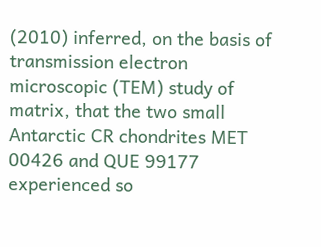(2010) inferred, on the basis of transmission electron microscopic (TEM) study of matrix, that the two small Antarctic CR chondrites MET 00426 and QUE 99177 experienced so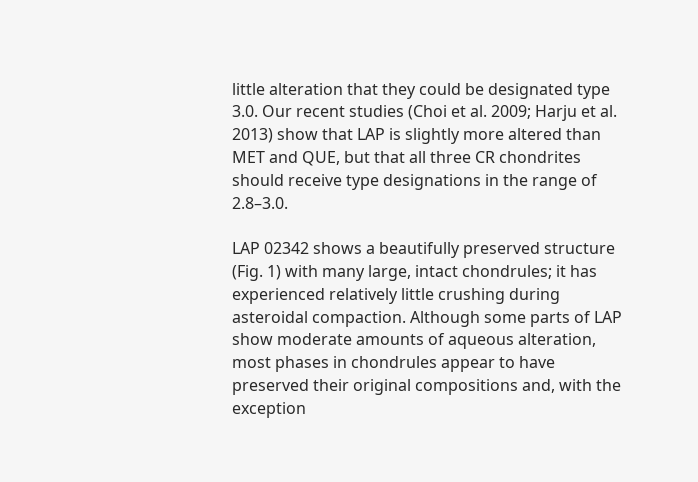little alteration that they could be designated type 3.0. Our recent studies (Choi et al. 2009; Harju et al. 2013) show that LAP is slightly more altered than MET and QUE, but that all three CR chondrites should receive type designations in the range of 2.8–3.0.

LAP 02342 shows a beautifully preserved structure (Fig. 1) with many large, intact chondrules; it has experienced relatively little crushing during asteroidal compaction. Although some parts of LAP show moderate amounts of aqueous alteration, most phases in chondrules appear to have preserved their original compositions and, with the exception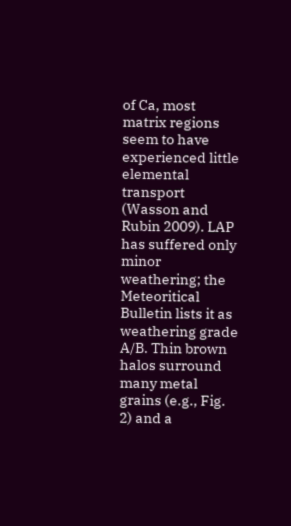of Ca, most matrix regions seem to have experienced little elemental transport (Wasson and Rubin 2009). LAP has suffered only minor weathering; the Meteoritical Bulletin lists it as weathering grade A/B. Thin brown halos surround many metal grains (e.g., Fig. 2) and a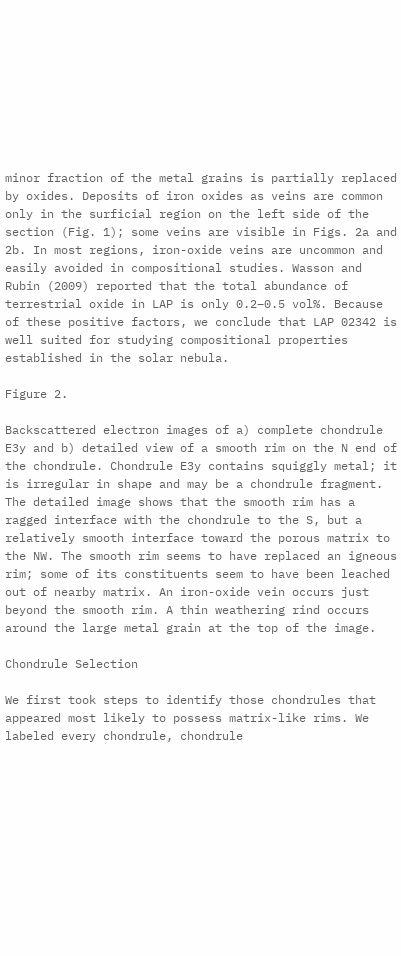minor fraction of the metal grains is partially replaced by oxides. Deposits of iron oxides as veins are common only in the surficial region on the left side of the section (Fig. 1); some veins are visible in Figs. 2a and 2b. In most regions, iron-oxide veins are uncommon and easily avoided in compositional studies. Wasson and Rubin (2009) reported that the total abundance of terrestrial oxide in LAP is only 0.2–0.5 vol%. Because of these positive factors, we conclude that LAP 02342 is well suited for studying compositional properties established in the solar nebula.

Figure 2.

Backscattered electron images of a) complete chondrule E3y and b) detailed view of a smooth rim on the N end of the chondrule. Chondrule E3y contains squiggly metal; it is irregular in shape and may be a chondrule fragment. The detailed image shows that the smooth rim has a ragged interface with the chondrule to the S, but a relatively smooth interface toward the porous matrix to the NW. The smooth rim seems to have replaced an igneous rim; some of its constituents seem to have been leached out of nearby matrix. An iron-oxide vein occurs just beyond the smooth rim. A thin weathering rind occurs around the large metal grain at the top of the image.

Chondrule Selection

We first took steps to identify those chondrules that appeared most likely to possess matrix-like rims. We labeled every chondrule, chondrule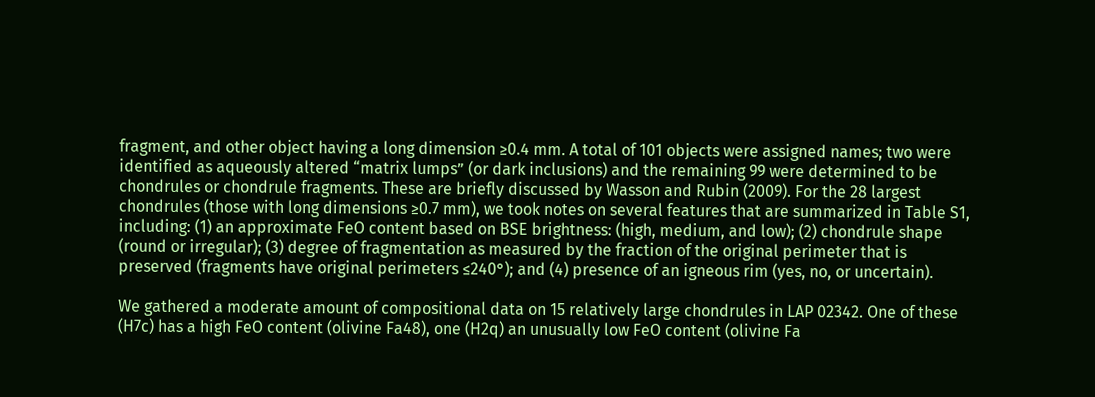fragment, and other object having a long dimension ≥0.4 mm. A total of 101 objects were assigned names; two were identified as aqueously altered “matrix lumps” (or dark inclusions) and the remaining 99 were determined to be chondrules or chondrule fragments. These are briefly discussed by Wasson and Rubin (2009). For the 28 largest chondrules (those with long dimensions ≥0.7 mm), we took notes on several features that are summarized in Table S1, including: (1) an approximate FeO content based on BSE brightness: (high, medium, and low); (2) chondrule shape (round or irregular); (3) degree of fragmentation as measured by the fraction of the original perimeter that is preserved (fragments have original perimeters ≤240°); and (4) presence of an igneous rim (yes, no, or uncertain).

We gathered a moderate amount of compositional data on 15 relatively large chondrules in LAP 02342. One of these (H7c) has a high FeO content (olivine Fa48), one (H2q) an unusually low FeO content (olivine Fa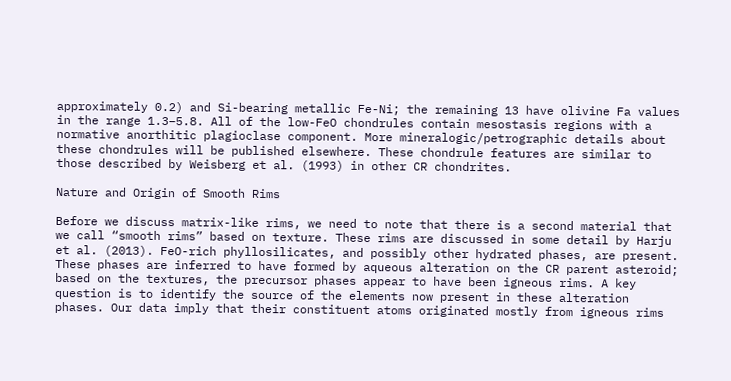approximately 0.2) and Si-bearing metallic Fe-Ni; the remaining 13 have olivine Fa values in the range 1.3–5.8. All of the low-FeO chondrules contain mesostasis regions with a normative anorthitic plagioclase component. More mineralogic/petrographic details about these chondrules will be published elsewhere. These chondrule features are similar to those described by Weisberg et al. (1993) in other CR chondrites.

Nature and Origin of Smooth Rims

Before we discuss matrix-like rims, we need to note that there is a second material that we call “smooth rims” based on texture. These rims are discussed in some detail by Harju et al. (2013). FeO-rich phyllosilicates, and possibly other hydrated phases, are present. These phases are inferred to have formed by aqueous alteration on the CR parent asteroid; based on the textures, the precursor phases appear to have been igneous rims. A key question is to identify the source of the elements now present in these alteration phases. Our data imply that their constituent atoms originated mostly from igneous rims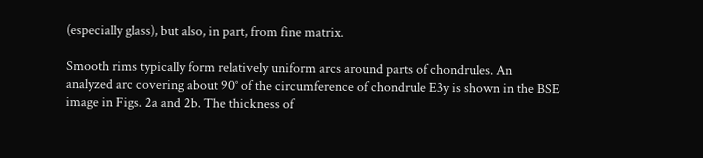(especially glass), but also, in part, from fine matrix.

Smooth rims typically form relatively uniform arcs around parts of chondrules. An analyzed arc covering about 90° of the circumference of chondrule E3y is shown in the BSE image in Figs. 2a and 2b. The thickness of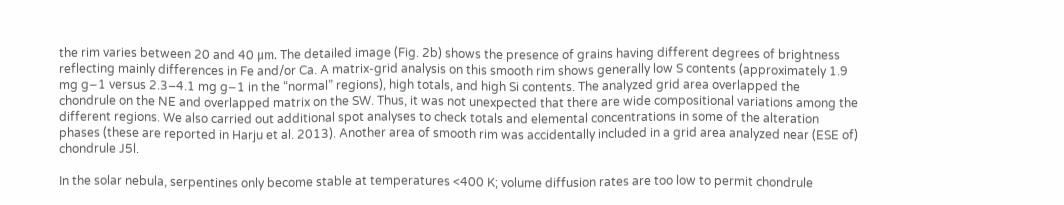the rim varies between 20 and 40 μm. The detailed image (Fig. 2b) shows the presence of grains having different degrees of brightness reflecting mainly differences in Fe and/or Ca. A matrix-grid analysis on this smooth rim shows generally low S contents (approximately 1.9 mg g−1 versus 2.3–4.1 mg g−1 in the “normal” regions), high totals, and high Si contents. The analyzed grid area overlapped the chondrule on the NE and overlapped matrix on the SW. Thus, it was not unexpected that there are wide compositional variations among the different regions. We also carried out additional spot analyses to check totals and elemental concentrations in some of the alteration phases (these are reported in Harju et al. 2013). Another area of smooth rim was accidentally included in a grid area analyzed near (ESE of) chondrule J5l.

In the solar nebula, serpentines only become stable at temperatures <400 K; volume diffusion rates are too low to permit chondrule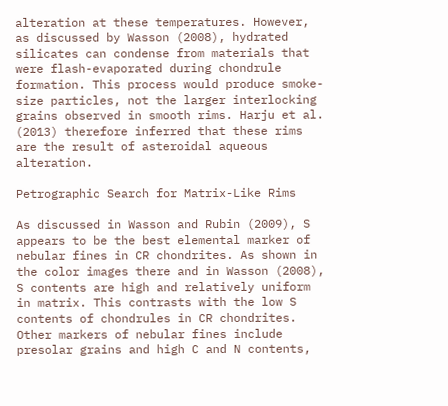alteration at these temperatures. However, as discussed by Wasson (2008), hydrated silicates can condense from materials that were flash-evaporated during chondrule formation. This process would produce smoke-size particles, not the larger interlocking grains observed in smooth rims. Harju et al. (2013) therefore inferred that these rims are the result of asteroidal aqueous alteration.

Petrographic Search for Matrix-Like Rims

As discussed in Wasson and Rubin (2009), S appears to be the best elemental marker of nebular fines in CR chondrites. As shown in the color images there and in Wasson (2008), S contents are high and relatively uniform in matrix. This contrasts with the low S contents of chondrules in CR chondrites. Other markers of nebular fines include presolar grains and high C and N contents,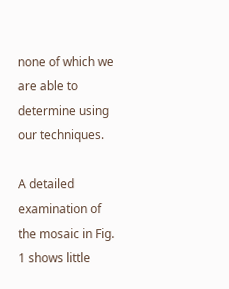none of which we are able to determine using our techniques.

A detailed examination of the mosaic in Fig. 1 shows little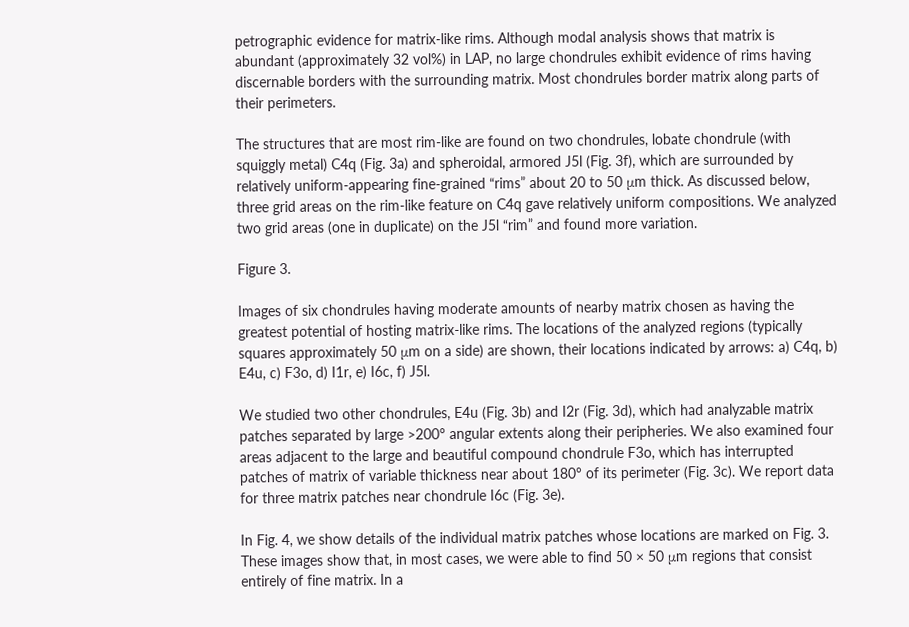petrographic evidence for matrix-like rims. Although modal analysis shows that matrix is abundant (approximately 32 vol%) in LAP, no large chondrules exhibit evidence of rims having discernable borders with the surrounding matrix. Most chondrules border matrix along parts of their perimeters.

The structures that are most rim-like are found on two chondrules, lobate chondrule (with squiggly metal) C4q (Fig. 3a) and spheroidal, armored J5l (Fig. 3f), which are surrounded by relatively uniform-appearing fine-grained “rims” about 20 to 50 μm thick. As discussed below, three grid areas on the rim-like feature on C4q gave relatively uniform compositions. We analyzed two grid areas (one in duplicate) on the J5l “rim” and found more variation.

Figure 3.

Images of six chondrules having moderate amounts of nearby matrix chosen as having the greatest potential of hosting matrix-like rims. The locations of the analyzed regions (typically squares approximately 50 μm on a side) are shown, their locations indicated by arrows: a) C4q, b) E4u, c) F3o, d) I1r, e) I6c, f) J5l.

We studied two other chondrules, E4u (Fig. 3b) and I2r (Fig. 3d), which had analyzable matrix patches separated by large >200° angular extents along their peripheries. We also examined four areas adjacent to the large and beautiful compound chondrule F3o, which has interrupted patches of matrix of variable thickness near about 180° of its perimeter (Fig. 3c). We report data for three matrix patches near chondrule I6c (Fig. 3e).

In Fig. 4, we show details of the individual matrix patches whose locations are marked on Fig. 3. These images show that, in most cases, we were able to find 50 × 50 μm regions that consist entirely of fine matrix. In a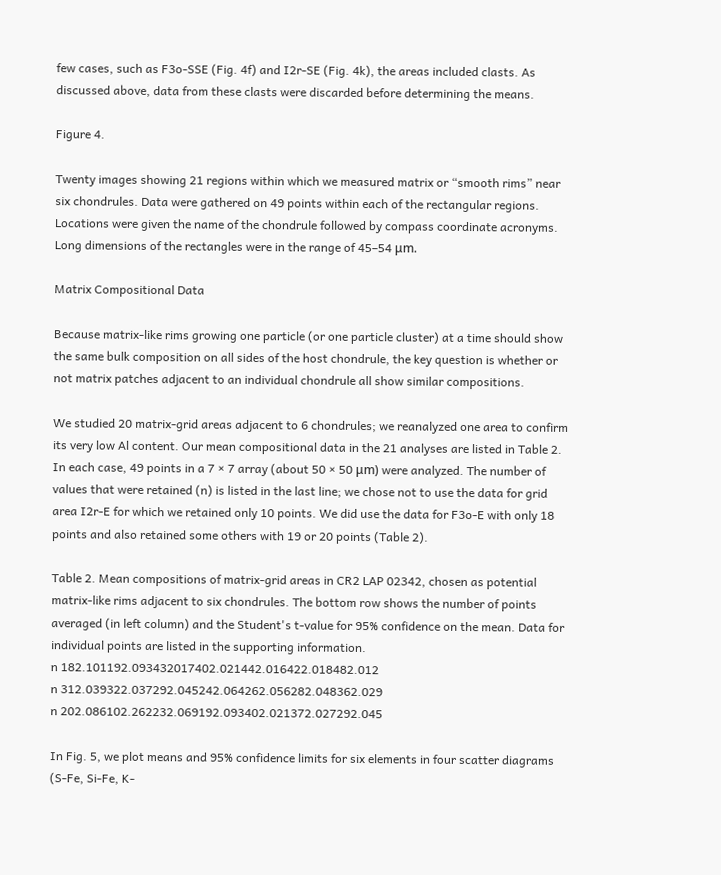few cases, such as F3o-SSE (Fig. 4f) and I2r-SE (Fig. 4k), the areas included clasts. As discussed above, data from these clasts were discarded before determining the means.

Figure 4.

Twenty images showing 21 regions within which we measured matrix or “smooth rims” near six chondrules. Data were gathered on 49 points within each of the rectangular regions. Locations were given the name of the chondrule followed by compass coordinate acronyms. Long dimensions of the rectangles were in the range of 45–54 μm.

Matrix Compositional Data

Because matrix-like rims growing one particle (or one particle cluster) at a time should show the same bulk composition on all sides of the host chondrule, the key question is whether or not matrix patches adjacent to an individual chondrule all show similar compositions.

We studied 20 matrix-grid areas adjacent to 6 chondrules; we reanalyzed one area to confirm its very low Al content. Our mean compositional data in the 21 analyses are listed in Table 2. In each case, 49 points in a 7 × 7 array (about 50 × 50 μm) were analyzed. The number of values that were retained (n) is listed in the last line; we chose not to use the data for grid area I2r-E for which we retained only 10 points. We did use the data for F3o-E with only 18 points and also retained some others with 19 or 20 points (Table 2).

Table 2. Mean compositions of matrix-grid areas in CR2 LAP 02342, chosen as potential matrix-like rims adjacent to six chondrules. The bottom row shows the number of points averaged (in left column) and the Student's t-value for 95% confidence on the mean. Data for individual points are listed in the supporting information.
n 182.101192.093432017402.021442.016422.018482.012
n 312.039322.037292.045242.064262.056282.048362.029
n 202.086102.262232.069192.093402.021372.027292.045

In Fig. 5, we plot means and 95% confidence limits for six elements in four scatter diagrams (S-Fe, Si-Fe, K-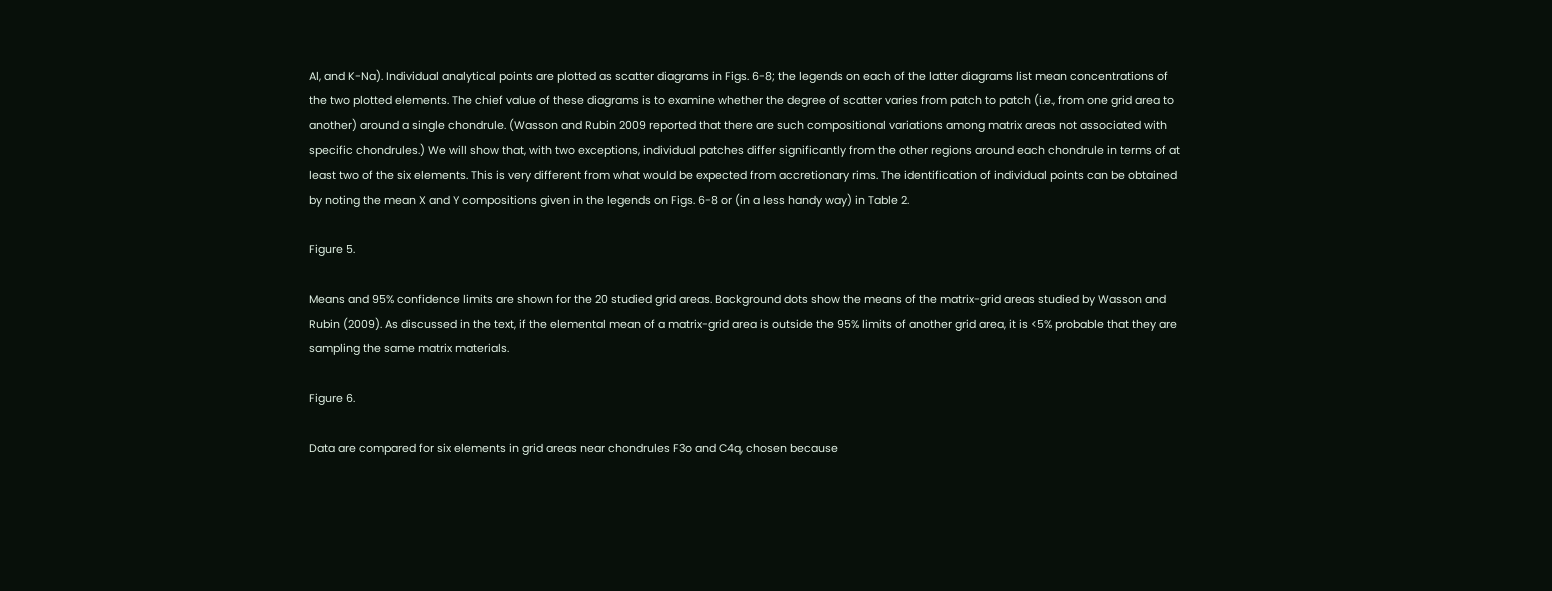Al, and K-Na). Individual analytical points are plotted as scatter diagrams in Figs. 6-8; the legends on each of the latter diagrams list mean concentrations of the two plotted elements. The chief value of these diagrams is to examine whether the degree of scatter varies from patch to patch (i.e., from one grid area to another) around a single chondrule. (Wasson and Rubin 2009 reported that there are such compositional variations among matrix areas not associated with specific chondrules.) We will show that, with two exceptions, individual patches differ significantly from the other regions around each chondrule in terms of at least two of the six elements. This is very different from what would be expected from accretionary rims. The identification of individual points can be obtained by noting the mean X and Y compositions given in the legends on Figs. 6-8 or (in a less handy way) in Table 2.

Figure 5.

Means and 95% confidence limits are shown for the 20 studied grid areas. Background dots show the means of the matrix-grid areas studied by Wasson and Rubin (2009). As discussed in the text, if the elemental mean of a matrix-grid area is outside the 95% limits of another grid area, it is <5% probable that they are sampling the same matrix materials.

Figure 6.

Data are compared for six elements in grid areas near chondrules F3o and C4q, chosen because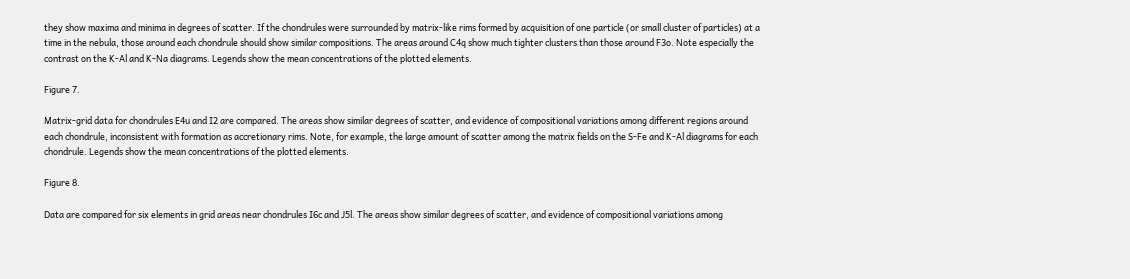they show maxima and minima in degrees of scatter. If the chondrules were surrounded by matrix-like rims formed by acquisition of one particle (or small cluster of particles) at a time in the nebula, those around each chondrule should show similar compositions. The areas around C4q show much tighter clusters than those around F3o. Note especially the contrast on the K-Al and K-Na diagrams. Legends show the mean concentrations of the plotted elements.

Figure 7.

Matrix-grid data for chondrules E4u and I2 are compared. The areas show similar degrees of scatter, and evidence of compositional variations among different regions around each chondrule, inconsistent with formation as accretionary rims. Note, for example, the large amount of scatter among the matrix fields on the S-Fe and K-Al diagrams for each chondrule. Legends show the mean concentrations of the plotted elements.

Figure 8.

Data are compared for six elements in grid areas near chondrules I6c and J5l. The areas show similar degrees of scatter, and evidence of compositional variations among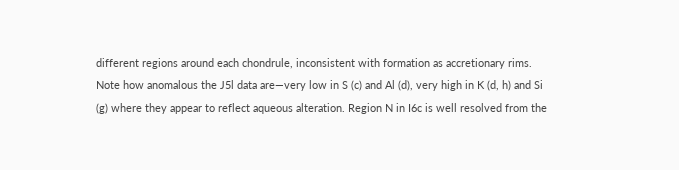different regions around each chondrule, inconsistent with formation as accretionary rims. Note how anomalous the J5l data are—very low in S (c) and Al (d), very high in K (d, h) and Si (g) where they appear to reflect aqueous alteration. Region N in I6c is well resolved from the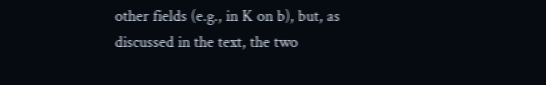other fields (e.g., in K on b), but, as discussed in the text, the two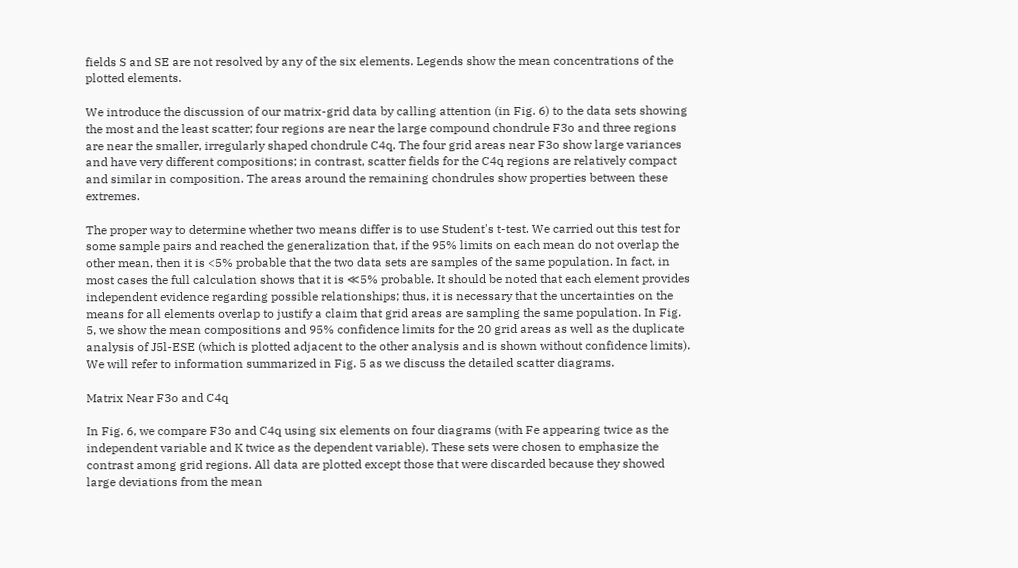fields S and SE are not resolved by any of the six elements. Legends show the mean concentrations of the plotted elements.

We introduce the discussion of our matrix-grid data by calling attention (in Fig. 6) to the data sets showing the most and the least scatter; four regions are near the large compound chondrule F3o and three regions are near the smaller, irregularly shaped chondrule C4q. The four grid areas near F3o show large variances and have very different compositions; in contrast, scatter fields for the C4q regions are relatively compact and similar in composition. The areas around the remaining chondrules show properties between these extremes.

The proper way to determine whether two means differ is to use Student's t-test. We carried out this test for some sample pairs and reached the generalization that, if the 95% limits on each mean do not overlap the other mean, then it is <5% probable that the two data sets are samples of the same population. In fact, in most cases the full calculation shows that it is ≪5% probable. It should be noted that each element provides independent evidence regarding possible relationships; thus, it is necessary that the uncertainties on the means for all elements overlap to justify a claim that grid areas are sampling the same population. In Fig. 5, we show the mean compositions and 95% confidence limits for the 20 grid areas as well as the duplicate analysis of J5l-ESE (which is plotted adjacent to the other analysis and is shown without confidence limits). We will refer to information summarized in Fig. 5 as we discuss the detailed scatter diagrams.

Matrix Near F3o and C4q

In Fig. 6, we compare F3o and C4q using six elements on four diagrams (with Fe appearing twice as the independent variable and K twice as the dependent variable). These sets were chosen to emphasize the contrast among grid regions. All data are plotted except those that were discarded because they showed large deviations from the mean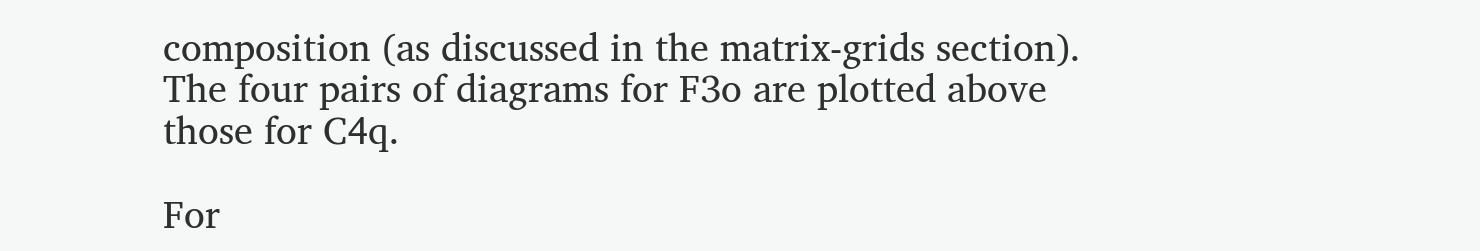composition (as discussed in the matrix-grids section). The four pairs of diagrams for F3o are plotted above those for C4q.

For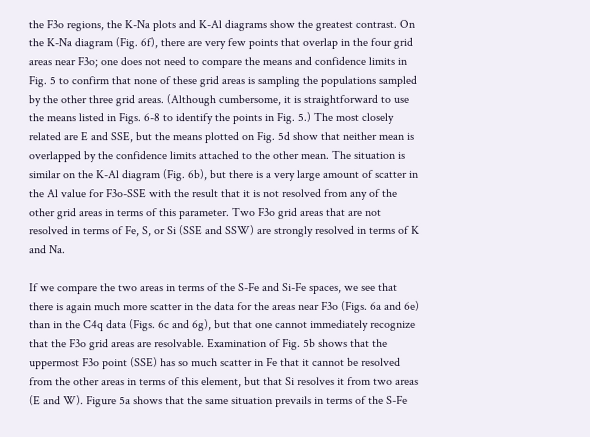the F3o regions, the K-Na plots and K-Al diagrams show the greatest contrast. On the K-Na diagram (Fig. 6f), there are very few points that overlap in the four grid areas near F3o; one does not need to compare the means and confidence limits in Fig. 5 to confirm that none of these grid areas is sampling the populations sampled by the other three grid areas. (Although cumbersome, it is straightforward to use the means listed in Figs. 6-8 to identify the points in Fig. 5.) The most closely related are E and SSE, but the means plotted on Fig. 5d show that neither mean is overlapped by the confidence limits attached to the other mean. The situation is similar on the K-Al diagram (Fig. 6b), but there is a very large amount of scatter in the Al value for F3o-SSE with the result that it is not resolved from any of the other grid areas in terms of this parameter. Two F3o grid areas that are not resolved in terms of Fe, S, or Si (SSE and SSW) are strongly resolved in terms of K and Na.

If we compare the two areas in terms of the S-Fe and Si-Fe spaces, we see that there is again much more scatter in the data for the areas near F3o (Figs. 6a and 6e) than in the C4q data (Figs. 6c and 6g), but that one cannot immediately recognize that the F3o grid areas are resolvable. Examination of Fig. 5b shows that the uppermost F3o point (SSE) has so much scatter in Fe that it cannot be resolved from the other areas in terms of this element, but that Si resolves it from two areas (E and W). Figure 5a shows that the same situation prevails in terms of the S-Fe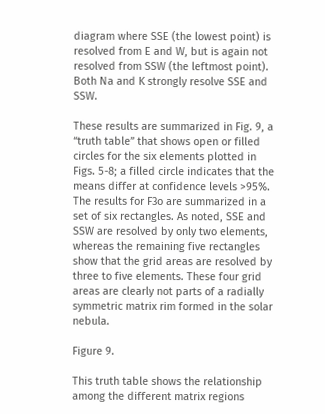diagram where SSE (the lowest point) is resolved from E and W, but is again not resolved from SSW (the leftmost point). Both Na and K strongly resolve SSE and SSW.

These results are summarized in Fig. 9, a “truth table” that shows open or filled circles for the six elements plotted in Figs. 5-8; a filled circle indicates that the means differ at confidence levels >95%. The results for F3o are summarized in a set of six rectangles. As noted, SSE and SSW are resolved by only two elements, whereas the remaining five rectangles show that the grid areas are resolved by three to five elements. These four grid areas are clearly not parts of a radially symmetric matrix rim formed in the solar nebula.

Figure 9.

This truth table shows the relationship among the different matrix regions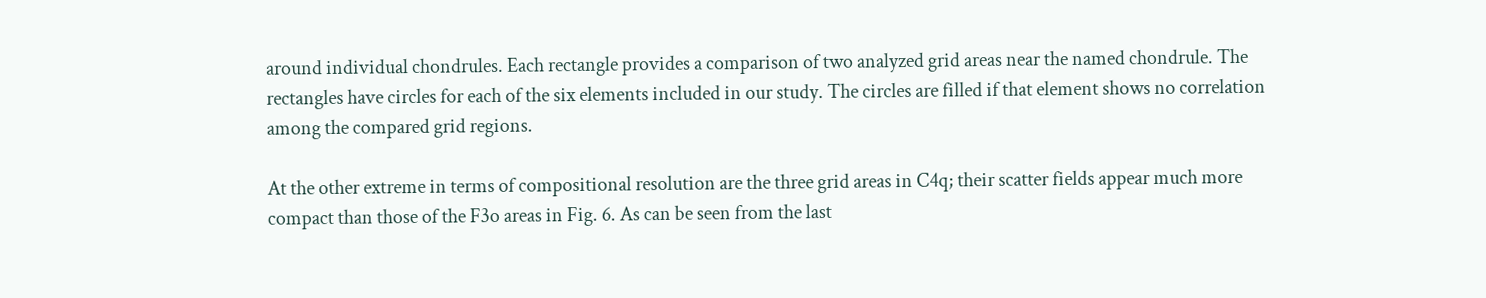around individual chondrules. Each rectangle provides a comparison of two analyzed grid areas near the named chondrule. The rectangles have circles for each of the six elements included in our study. The circles are filled if that element shows no correlation among the compared grid regions.

At the other extreme in terms of compositional resolution are the three grid areas in C4q; their scatter fields appear much more compact than those of the F3o areas in Fig. 6. As can be seen from the last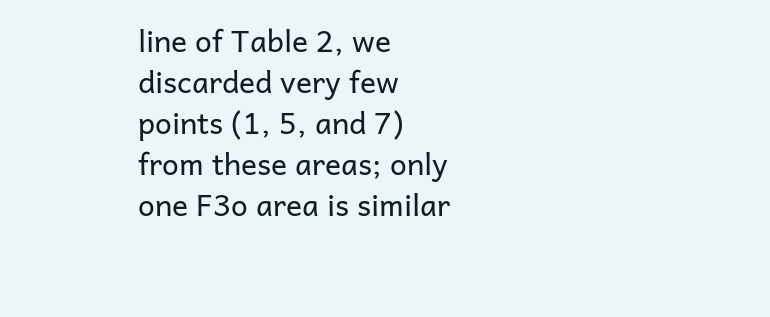line of Table 2, we discarded very few points (1, 5, and 7) from these areas; only one F3o area is similar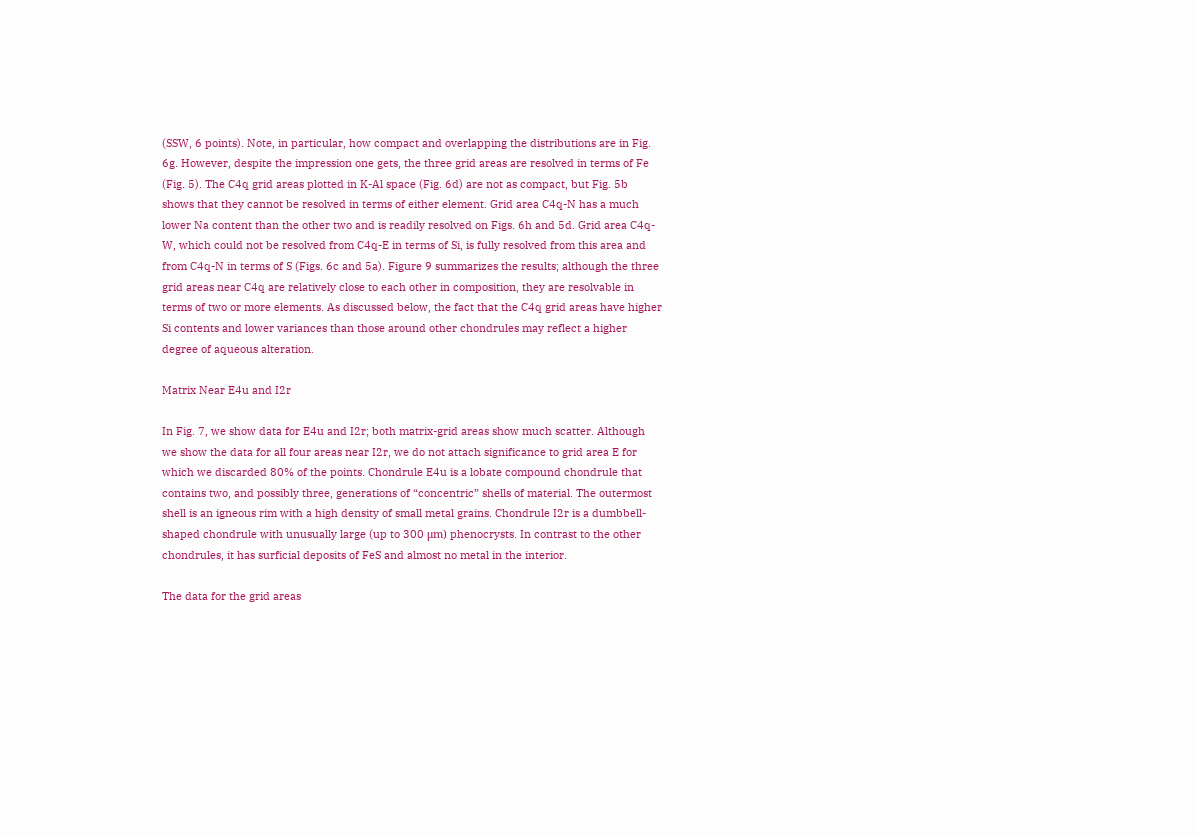(SSW, 6 points). Note, in particular, how compact and overlapping the distributions are in Fig. 6g. However, despite the impression one gets, the three grid areas are resolved in terms of Fe (Fig. 5). The C4q grid areas plotted in K-Al space (Fig. 6d) are not as compact, but Fig. 5b shows that they cannot be resolved in terms of either element. Grid area C4q-N has a much lower Na content than the other two and is readily resolved on Figs. 6h and 5d. Grid area C4q-W, which could not be resolved from C4q-E in terms of Si, is fully resolved from this area and from C4q-N in terms of S (Figs. 6c and 5a). Figure 9 summarizes the results; although the three grid areas near C4q are relatively close to each other in composition, they are resolvable in terms of two or more elements. As discussed below, the fact that the C4q grid areas have higher Si contents and lower variances than those around other chondrules may reflect a higher degree of aqueous alteration.

Matrix Near E4u and I2r

In Fig. 7, we show data for E4u and I2r; both matrix-grid areas show much scatter. Although we show the data for all four areas near I2r, we do not attach significance to grid area E for which we discarded 80% of the points. Chondrule E4u is a lobate compound chondrule that contains two, and possibly three, generations of “concentric” shells of material. The outermost shell is an igneous rim with a high density of small metal grains. Chondrule I2r is a dumbbell-shaped chondrule with unusually large (up to 300 μm) phenocrysts. In contrast to the other chondrules, it has surficial deposits of FeS and almost no metal in the interior.

The data for the grid areas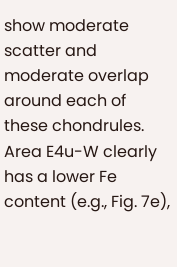show moderate scatter and moderate overlap around each of these chondrules. Area E4u-W clearly has a lower Fe content (e.g., Fig. 7e),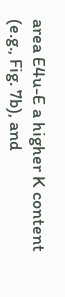area E4u-E a higher K content (e.g., Fig. 7b), and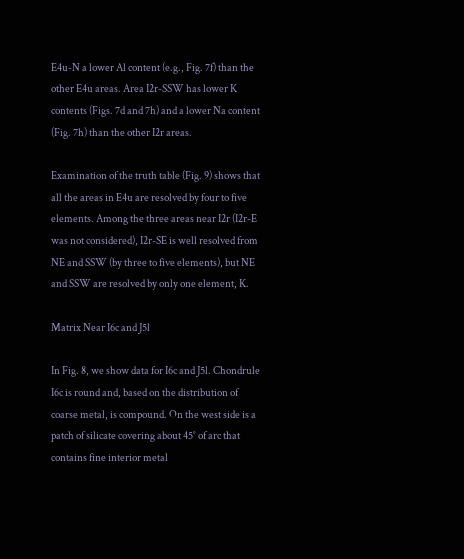E4u-N a lower Al content (e.g., Fig. 7f) than the other E4u areas. Area I2r-SSW has lower K contents (Figs. 7d and 7h) and a lower Na content (Fig. 7h) than the other I2r areas.

Examination of the truth table (Fig. 9) shows that all the areas in E4u are resolved by four to five elements. Among the three areas near I2r (I2r-E was not considered), I2r-SE is well resolved from NE and SSW (by three to five elements), but NE and SSW are resolved by only one element, K.

Matrix Near I6c and J5l

In Fig. 8, we show data for I6c and J5l. Chondrule I6c is round and, based on the distribution of coarse metal, is compound. On the west side is a patch of silicate covering about 45° of arc that contains fine interior metal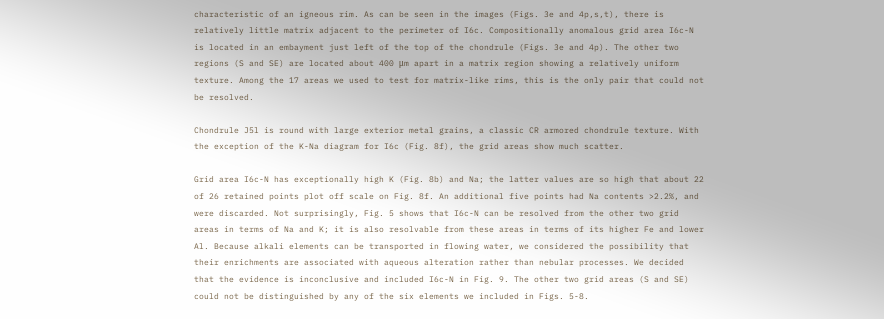characteristic of an igneous rim. As can be seen in the images (Figs. 3e and 4p,s,t), there is relatively little matrix adjacent to the perimeter of I6c. Compositionally anomalous grid area I6c-N is located in an embayment just left of the top of the chondrule (Figs. 3e and 4p). The other two regions (S and SE) are located about 400 μm apart in a matrix region showing a relatively uniform texture. Among the 17 areas we used to test for matrix-like rims, this is the only pair that could not be resolved.

Chondrule J5l is round with large exterior metal grains, a classic CR armored chondrule texture. With the exception of the K-Na diagram for I6c (Fig. 8f), the grid areas show much scatter.

Grid area I6c-N has exceptionally high K (Fig. 8b) and Na; the latter values are so high that about 22 of 26 retained points plot off scale on Fig. 8f. An additional five points had Na contents >2.2%, and were discarded. Not surprisingly, Fig. 5 shows that I6c-N can be resolved from the other two grid areas in terms of Na and K; it is also resolvable from these areas in terms of its higher Fe and lower Al. Because alkali elements can be transported in flowing water, we considered the possibility that their enrichments are associated with aqueous alteration rather than nebular processes. We decided that the evidence is inconclusive and included I6c-N in Fig. 9. The other two grid areas (S and SE) could not be distinguished by any of the six elements we included in Figs. 5-8.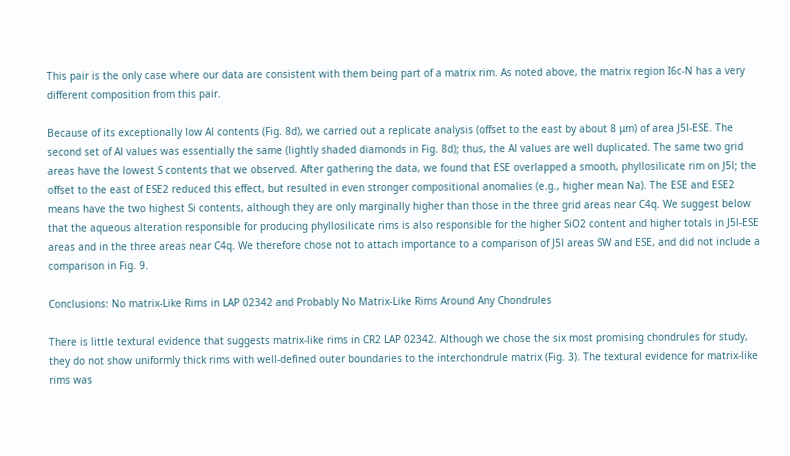This pair is the only case where our data are consistent with them being part of a matrix rim. As noted above, the matrix region I6c-N has a very different composition from this pair.

Because of its exceptionally low Al contents (Fig. 8d), we carried out a replicate analysis (offset to the east by about 8 μm) of area J5l-ESE. The second set of Al values was essentially the same (lightly shaded diamonds in Fig. 8d); thus, the Al values are well duplicated. The same two grid areas have the lowest S contents that we observed. After gathering the data, we found that ESE overlapped a smooth, phyllosilicate rim on J5l; the offset to the east of ESE2 reduced this effect, but resulted in even stronger compositional anomalies (e.g., higher mean Na). The ESE and ESE2 means have the two highest Si contents, although they are only marginally higher than those in the three grid areas near C4q. We suggest below that the aqueous alteration responsible for producing phyllosilicate rims is also responsible for the higher SiO2 content and higher totals in J5l-ESE areas and in the three areas near C4q. We therefore chose not to attach importance to a comparison of J5l areas SW and ESE, and did not include a comparison in Fig. 9.

Conclusions: No matrix-Like Rims in LAP 02342 and Probably No Matrix-Like Rims Around Any Chondrules

There is little textural evidence that suggests matrix-like rims in CR2 LAP 02342. Although we chose the six most promising chondrules for study, they do not show uniformly thick rims with well-defined outer boundaries to the interchondrule matrix (Fig. 3). The textural evidence for matrix-like rims was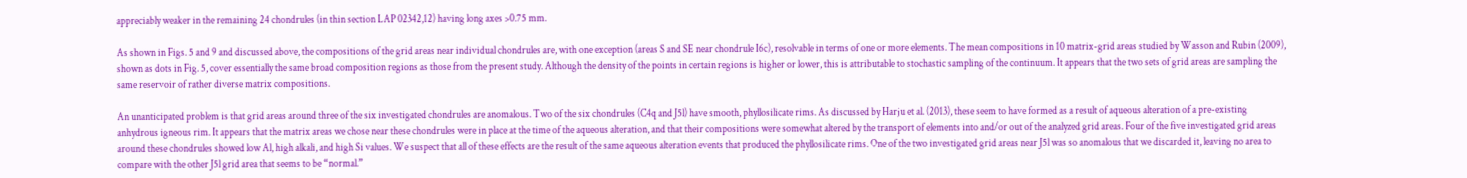appreciably weaker in the remaining 24 chondrules (in thin section LAP 02342,12) having long axes >0.75 mm.

As shown in Figs. 5 and 9 and discussed above, the compositions of the grid areas near individual chondrules are, with one exception (areas S and SE near chondrule I6c), resolvable in terms of one or more elements. The mean compositions in 10 matrix-grid areas studied by Wasson and Rubin (2009), shown as dots in Fig. 5, cover essentially the same broad composition regions as those from the present study. Although the density of the points in certain regions is higher or lower, this is attributable to stochastic sampling of the continuum. It appears that the two sets of grid areas are sampling the same reservoir of rather diverse matrix compositions.

An unanticipated problem is that grid areas around three of the six investigated chondrules are anomalous. Two of the six chondrules (C4q and J5l) have smooth, phyllosilicate rims. As discussed by Harju et al. (2013), these seem to have formed as a result of aqueous alteration of a pre-existing anhydrous igneous rim. It appears that the matrix areas we chose near these chondrules were in place at the time of the aqueous alteration, and that their compositions were somewhat altered by the transport of elements into and/or out of the analyzed grid areas. Four of the five investigated grid areas around these chondrules showed low Al, high alkali, and high Si values. We suspect that all of these effects are the result of the same aqueous alteration events that produced the phyllosilicate rims. One of the two investigated grid areas near J5l was so anomalous that we discarded it, leaving no area to compare with the other J5l grid area that seems to be “normal.”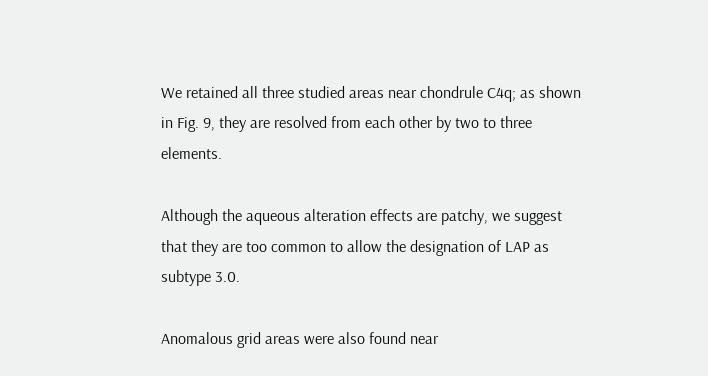We retained all three studied areas near chondrule C4q; as shown in Fig. 9, they are resolved from each other by two to three elements.

Although the aqueous alteration effects are patchy, we suggest that they are too common to allow the designation of LAP as subtype 3.0.

Anomalous grid areas were also found near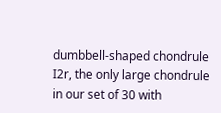dumbbell-shaped chondrule I2r, the only large chondrule in our set of 30 with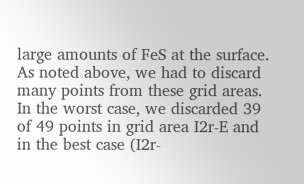large amounts of FeS at the surface. As noted above, we had to discard many points from these grid areas. In the worst case, we discarded 39 of 49 points in grid area I2r-E and in the best case (I2r-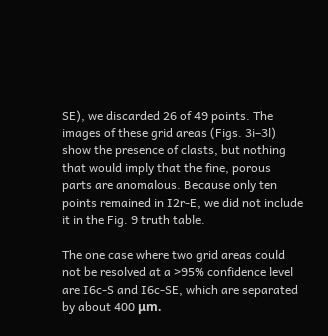SE), we discarded 26 of 49 points. The images of these grid areas (Figs. 3i–3l) show the presence of clasts, but nothing that would imply that the fine, porous parts are anomalous. Because only ten points remained in I2r-E, we did not include it in the Fig. 9 truth table.

The one case where two grid areas could not be resolved at a >95% confidence level are I6c-S and I6c-SE, which are separated by about 400 μm.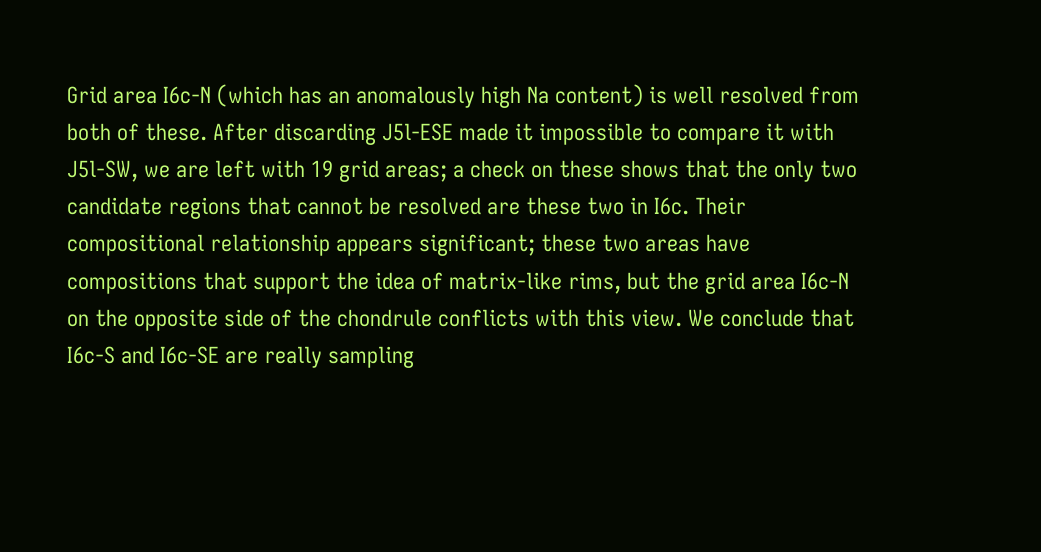Grid area I6c-N (which has an anomalously high Na content) is well resolved from both of these. After discarding J5l-ESE made it impossible to compare it with J5l-SW, we are left with 19 grid areas; a check on these shows that the only two candidate regions that cannot be resolved are these two in I6c. Their compositional relationship appears significant; these two areas have compositions that support the idea of matrix-like rims, but the grid area I6c-N on the opposite side of the chondrule conflicts with this view. We conclude that I6c-S and I6c-SE are really sampling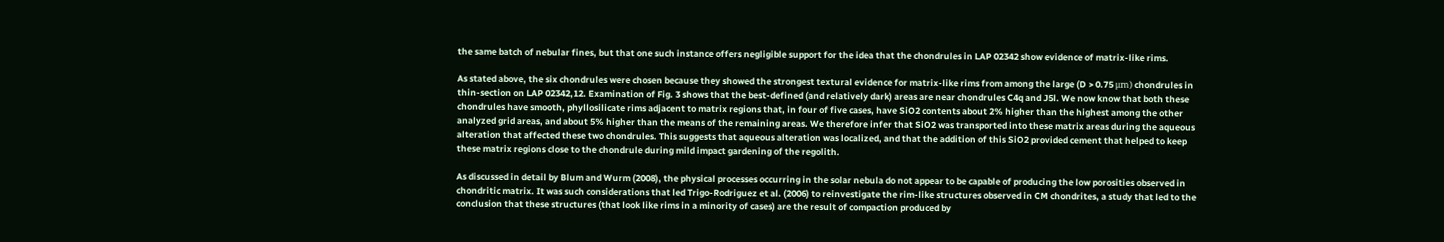the same batch of nebular fines, but that one such instance offers negligible support for the idea that the chondrules in LAP 02342 show evidence of matrix-like rims.

As stated above, the six chondrules were chosen because they showed the strongest textural evidence for matrix-like rims from among the large (D > 0.75 μm) chondrules in thin-section on LAP 02342,12. Examination of Fig. 3 shows that the best-defined (and relatively dark) areas are near chondrules C4q and J5l. We now know that both these chondrules have smooth, phyllosilicate rims adjacent to matrix regions that, in four of five cases, have SiO2 contents about 2% higher than the highest among the other analyzed grid areas, and about 5% higher than the means of the remaining areas. We therefore infer that SiO2 was transported into these matrix areas during the aqueous alteration that affected these two chondrules. This suggests that aqueous alteration was localized, and that the addition of this SiO2 provided cement that helped to keep these matrix regions close to the chondrule during mild impact gardening of the regolith.

As discussed in detail by Blum and Wurm (2008), the physical processes occurring in the solar nebula do not appear to be capable of producing the low porosities observed in chondritic matrix. It was such considerations that led Trigo-Rodriguez et al. (2006) to reinvestigate the rim-like structures observed in CM chondrites, a study that led to the conclusion that these structures (that look like rims in a minority of cases) are the result of compaction produced by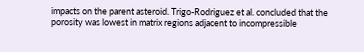impacts on the parent asteroid. Trigo-Rodriguez et al. concluded that the porosity was lowest in matrix regions adjacent to incompressible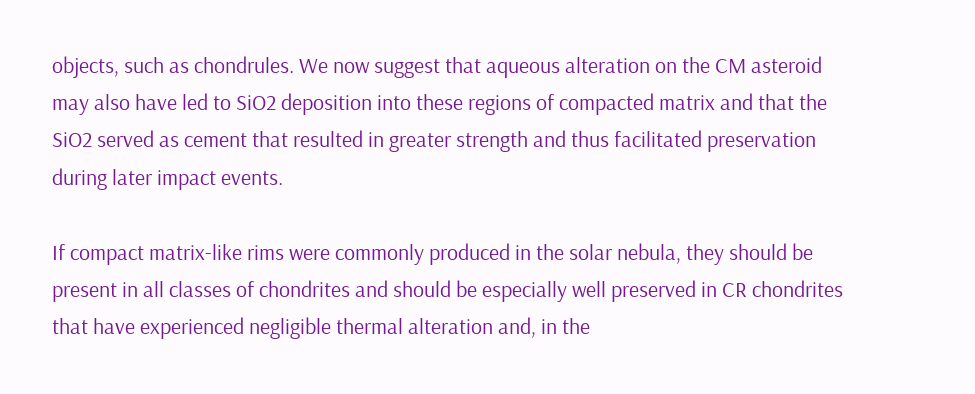objects, such as chondrules. We now suggest that aqueous alteration on the CM asteroid may also have led to SiO2 deposition into these regions of compacted matrix and that the SiO2 served as cement that resulted in greater strength and thus facilitated preservation during later impact events.

If compact matrix-like rims were commonly produced in the solar nebula, they should be present in all classes of chondrites and should be especially well preserved in CR chondrites that have experienced negligible thermal alteration and, in the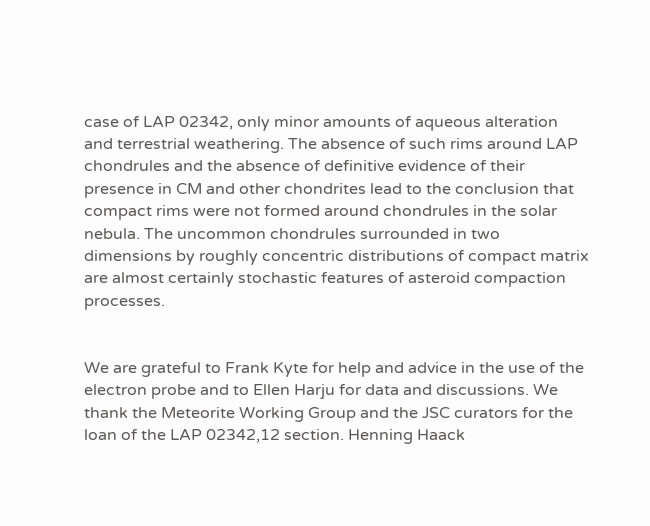case of LAP 02342, only minor amounts of aqueous alteration and terrestrial weathering. The absence of such rims around LAP chondrules and the absence of definitive evidence of their presence in CM and other chondrites lead to the conclusion that compact rims were not formed around chondrules in the solar nebula. The uncommon chondrules surrounded in two dimensions by roughly concentric distributions of compact matrix are almost certainly stochastic features of asteroid compaction processes.


We are grateful to Frank Kyte for help and advice in the use of the electron probe and to Ellen Harju for data and discussions. We thank the Meteorite Working Group and the JSC curators for the loan of the LAP 02342,12 section. Henning Haack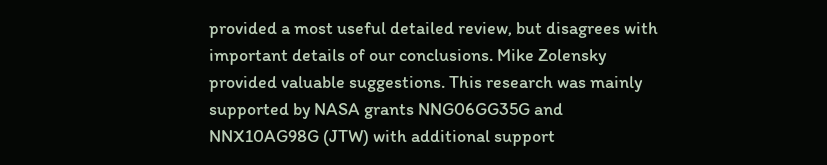provided a most useful detailed review, but disagrees with important details of our conclusions. Mike Zolensky provided valuable suggestions. This research was mainly supported by NASA grants NNG06GG35G and NNX10AG98G (JTW) with additional support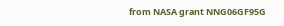from NASA grant NNG06GF95G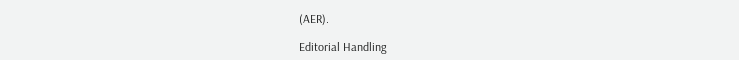(AER).

Editorial Handling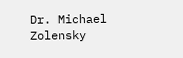Dr. Michael Zolensky